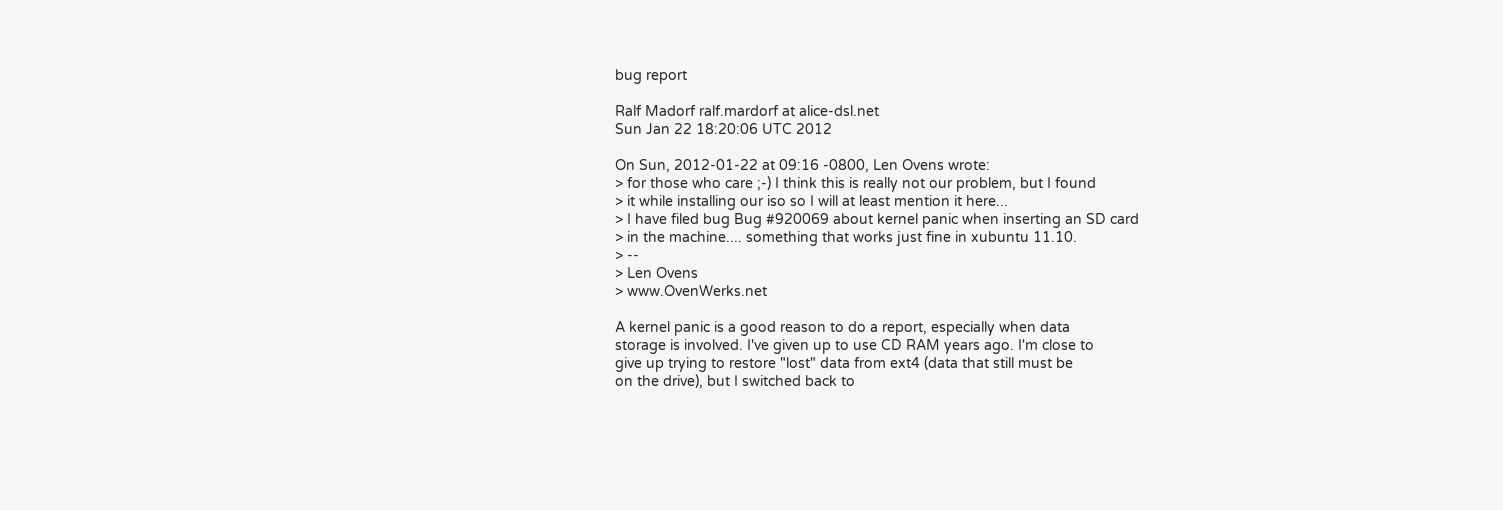bug report

Ralf Madorf ralf.mardorf at alice-dsl.net
Sun Jan 22 18:20:06 UTC 2012

On Sun, 2012-01-22 at 09:16 -0800, Len Ovens wrote:
> for those who care ;-) I think this is really not our problem, but I found
> it while installing our iso so I will at least mention it here...
> I have filed bug Bug #920069 about kernel panic when inserting an SD card
> in the machine.... something that works just fine in xubuntu 11.10.
> --
> Len Ovens
> www.OvenWerks.net

A kernel panic is a good reason to do a report, especially when data
storage is involved. I've given up to use CD RAM years ago. I'm close to
give up trying to restore "lost" data from ext4 (data that still must be
on the drive), but I switched back to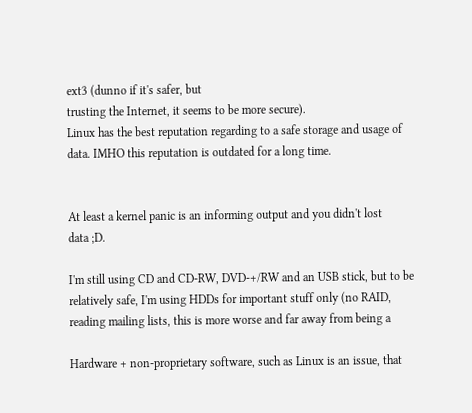ext3 (dunno if it's safer, but
trusting the Internet, it seems to be more secure).
Linux has the best reputation regarding to a safe storage and usage of
data. IMHO this reputation is outdated for a long time.


At least a kernel panic is an informing output and you didn't lost
data ;D.

I'm still using CD and CD-RW, DVD-+/RW and an USB stick, but to be
relatively safe, I'm using HDDs for important stuff only (no RAID,
reading mailing lists, this is more worse and far away from being a

Hardware + non-proprietary software, such as Linux is an issue, that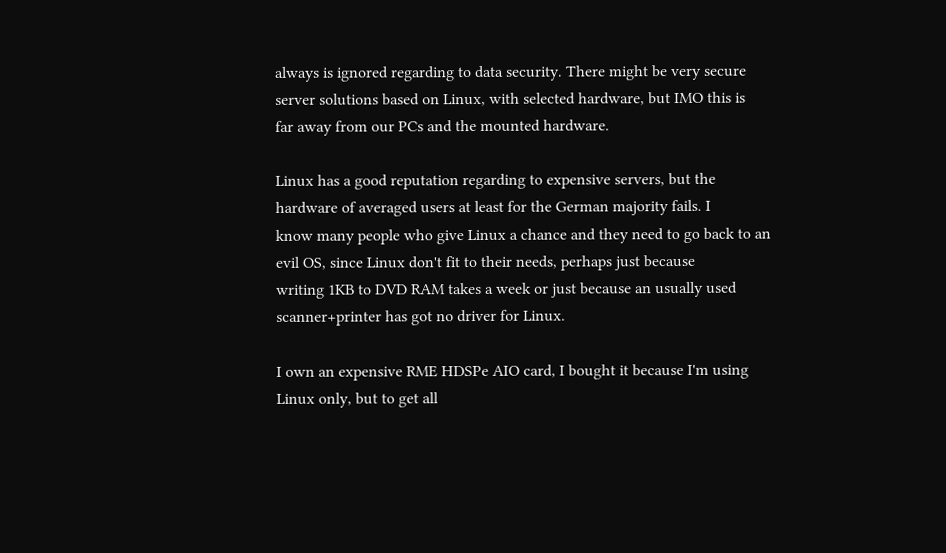always is ignored regarding to data security. There might be very secure
server solutions based on Linux, with selected hardware, but IMO this is
far away from our PCs and the mounted hardware.

Linux has a good reputation regarding to expensive servers, but the
hardware of averaged users at least for the German majority fails. I
know many people who give Linux a chance and they need to go back to an
evil OS, since Linux don't fit to their needs, perhaps just because
writing 1KB to DVD RAM takes a week or just because an usually used
scanner+printer has got no driver for Linux.

I own an expensive RME HDSPe AIO card, I bought it because I'm using
Linux only, but to get all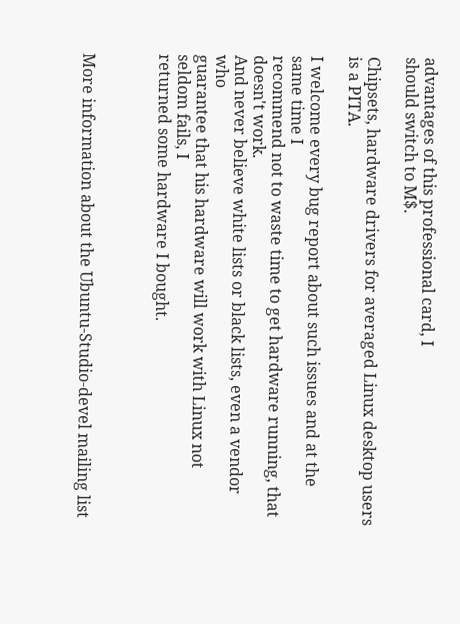advantages of this professional card, I
should switch to M$.

Chipsets, hardware drivers for averaged Linux desktop users is a PITA.

I welcome every bug report about such issues and at the same time I
recommend not to waste time to get hardware running, that doesn't work.
And never believe white lists or black lists, even a vendor who
guarantee that his hardware will work with Linux not seldom fails, I
returned some hardware I bought.



More information about the Ubuntu-Studio-devel mailing list